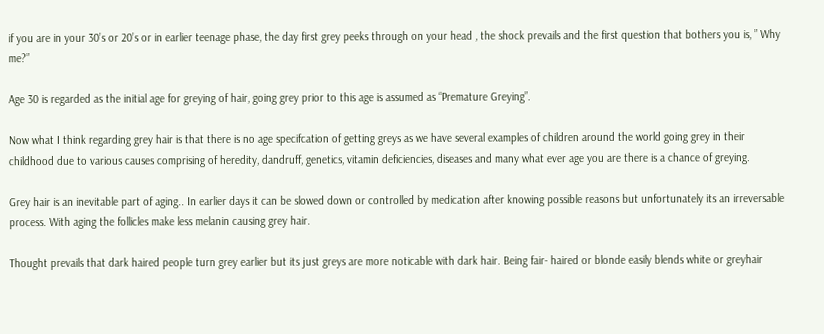if you are in your 30’s or 20’s or in earlier teenage phase, the day first grey peeks through on your head , the shock prevails and the first question that bothers you is, ” Why me?”

Age 30 is regarded as the initial age for greying of hair, going grey prior to this age is assumed as “Premature Greying”.

Now what I think regarding grey hair is that there is no age specifcation of getting greys as we have several examples of children around the world going grey in their childhood due to various causes comprising of heredity, dandruff, genetics, vitamin deficiencies, diseases and many what ever age you are there is a chance of greying.

Grey hair is an inevitable part of aging.. In earlier days it can be slowed down or controlled by medication after knowing possible reasons but unfortunately its an irreversable process. With aging the follicles make less melanin causing grey hair.

Thought prevails that dark haired people turn grey earlier but its just greys are more noticable with dark hair. Being fair- haired or blonde easily blends white or greyhair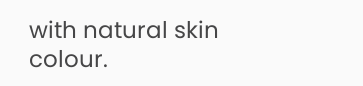with natural skin colour.